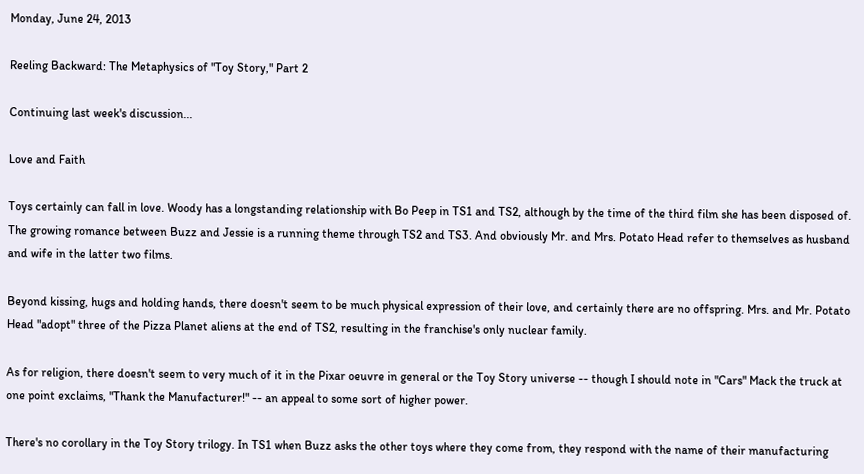Monday, June 24, 2013

Reeling Backward: The Metaphysics of "Toy Story," Part 2

Continuing last week's discussion...

Love and Faith

Toys certainly can fall in love. Woody has a longstanding relationship with Bo Peep in TS1 and TS2, although by the time of the third film she has been disposed of. The growing romance between Buzz and Jessie is a running theme through TS2 and TS3. And obviously Mr. and Mrs. Potato Head refer to themselves as husband and wife in the latter two films.

Beyond kissing, hugs and holding hands, there doesn't seem to be much physical expression of their love, and certainly there are no offspring. Mrs. and Mr. Potato Head "adopt" three of the Pizza Planet aliens at the end of TS2, resulting in the franchise's only nuclear family.

As for religion, there doesn't seem to very much of it in the Pixar oeuvre in general or the Toy Story universe -- though I should note in "Cars" Mack the truck at one point exclaims, "Thank the Manufacturer!" -- an appeal to some sort of higher power.

There's no corollary in the Toy Story trilogy. In TS1 when Buzz asks the other toys where they come from, they respond with the name of their manufacturing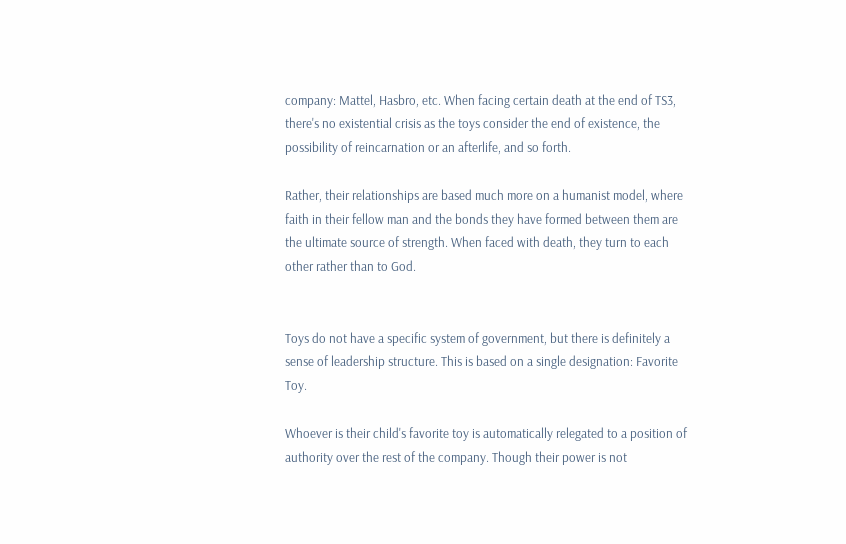company: Mattel, Hasbro, etc. When facing certain death at the end of TS3, there's no existential crisis as the toys consider the end of existence, the possibility of reincarnation or an afterlife, and so forth.

Rather, their relationships are based much more on a humanist model, where faith in their fellow man and the bonds they have formed between them are the ultimate source of strength. When faced with death, they turn to each other rather than to God.


Toys do not have a specific system of government, but there is definitely a sense of leadership structure. This is based on a single designation: Favorite Toy.

Whoever is their child's favorite toy is automatically relegated to a position of authority over the rest of the company. Though their power is not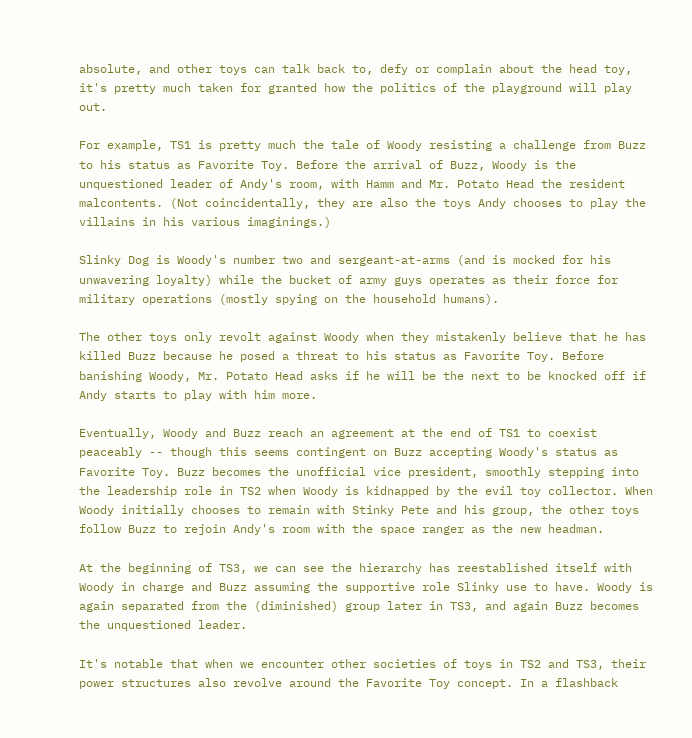absolute, and other toys can talk back to, defy or complain about the head toy, it's pretty much taken for granted how the politics of the playground will play out.

For example, TS1 is pretty much the tale of Woody resisting a challenge from Buzz to his status as Favorite Toy. Before the arrival of Buzz, Woody is the unquestioned leader of Andy's room, with Hamm and Mr. Potato Head the resident malcontents. (Not coincidentally, they are also the toys Andy chooses to play the villains in his various imaginings.)

Slinky Dog is Woody's number two and sergeant-at-arms (and is mocked for his unwavering loyalty) while the bucket of army guys operates as their force for military operations (mostly spying on the household humans).

The other toys only revolt against Woody when they mistakenly believe that he has killed Buzz because he posed a threat to his status as Favorite Toy. Before banishing Woody, Mr. Potato Head asks if he will be the next to be knocked off if Andy starts to play with him more.

Eventually, Woody and Buzz reach an agreement at the end of TS1 to coexist peaceably -- though this seems contingent on Buzz accepting Woody's status as Favorite Toy. Buzz becomes the unofficial vice president, smoothly stepping into the leadership role in TS2 when Woody is kidnapped by the evil toy collector. When Woody initially chooses to remain with Stinky Pete and his group, the other toys follow Buzz to rejoin Andy's room with the space ranger as the new headman.

At the beginning of TS3, we can see the hierarchy has reestablished itself with Woody in charge and Buzz assuming the supportive role Slinky use to have. Woody is again separated from the (diminished) group later in TS3, and again Buzz becomes the unquestioned leader.

It's notable that when we encounter other societies of toys in TS2 and TS3, their power structures also revolve around the Favorite Toy concept. In a flashback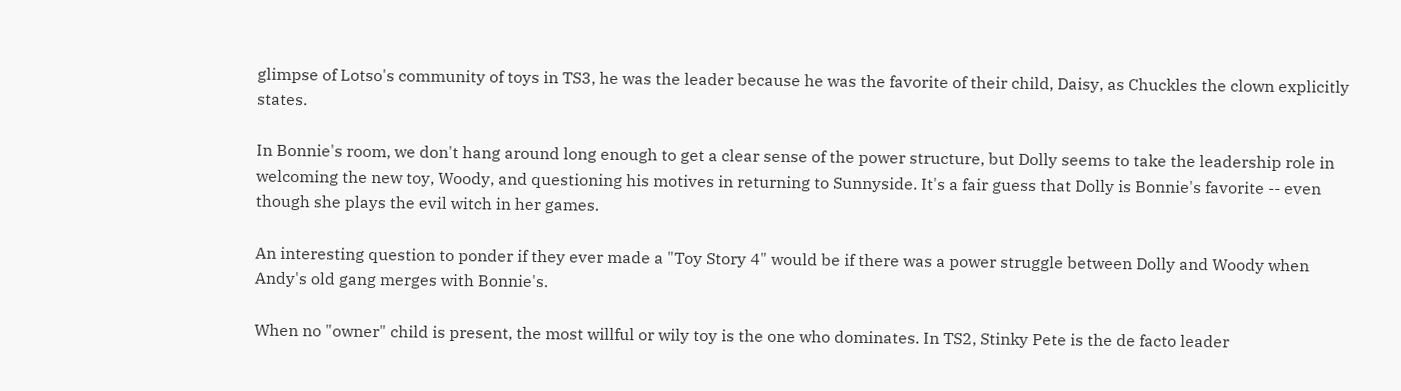glimpse of Lotso's community of toys in TS3, he was the leader because he was the favorite of their child, Daisy, as Chuckles the clown explicitly states.

In Bonnie's room, we don't hang around long enough to get a clear sense of the power structure, but Dolly seems to take the leadership role in welcoming the new toy, Woody, and questioning his motives in returning to Sunnyside. It's a fair guess that Dolly is Bonnie's favorite -- even though she plays the evil witch in her games.

An interesting question to ponder if they ever made a "Toy Story 4" would be if there was a power struggle between Dolly and Woody when Andy's old gang merges with Bonnie's.

When no "owner" child is present, the most willful or wily toy is the one who dominates. In TS2, Stinky Pete is the de facto leader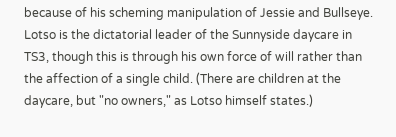because of his scheming manipulation of Jessie and Bullseye. Lotso is the dictatorial leader of the Sunnyside daycare in TS3, though this is through his own force of will rather than the affection of a single child. (There are children at the daycare, but "no owners," as Lotso himself states.)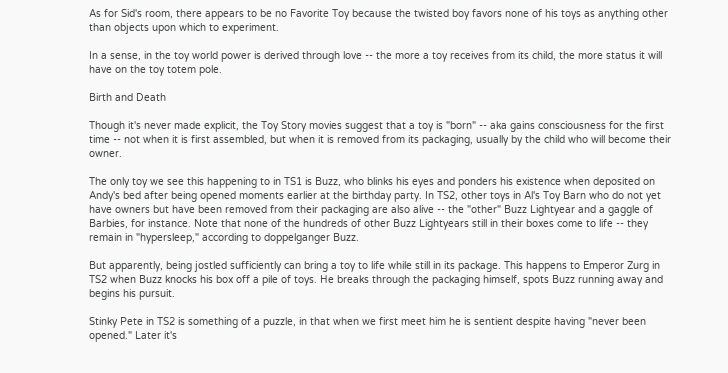As for Sid's room, there appears to be no Favorite Toy because the twisted boy favors none of his toys as anything other than objects upon which to experiment.

In a sense, in the toy world power is derived through love -- the more a toy receives from its child, the more status it will have on the toy totem pole.

Birth and Death

Though it's never made explicit, the Toy Story movies suggest that a toy is "born" -- aka gains consciousness for the first time -- not when it is first assembled, but when it is removed from its packaging, usually by the child who will become their owner.

The only toy we see this happening to in TS1 is Buzz, who blinks his eyes and ponders his existence when deposited on Andy's bed after being opened moments earlier at the birthday party. In TS2, other toys in Al's Toy Barn who do not yet have owners but have been removed from their packaging are also alive -- the "other" Buzz Lightyear and a gaggle of Barbies, for instance. Note that none of the hundreds of other Buzz Lightyears still in their boxes come to life -- they remain in "hypersleep," according to doppelganger Buzz.

But apparently, being jostled sufficiently can bring a toy to life while still in its package. This happens to Emperor Zurg in TS2 when Buzz knocks his box off a pile of toys. He breaks through the packaging himself, spots Buzz running away and begins his pursuit.

Stinky Pete in TS2 is something of a puzzle, in that when we first meet him he is sentient despite having "never been opened." Later it's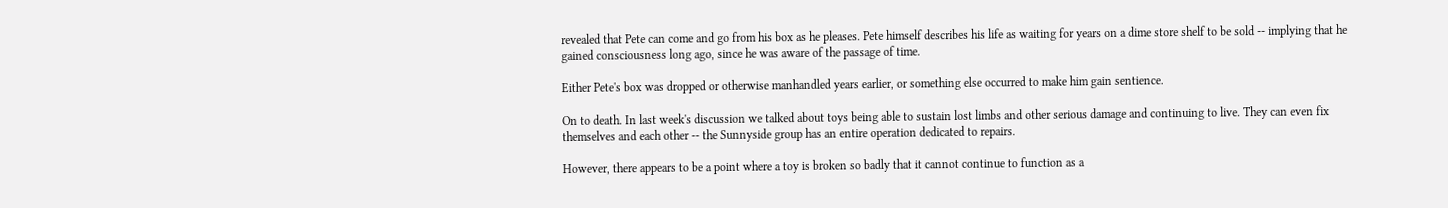revealed that Pete can come and go from his box as he pleases. Pete himself describes his life as waiting for years on a dime store shelf to be sold -- implying that he gained consciousness long ago, since he was aware of the passage of time.

Either Pete's box was dropped or otherwise manhandled years earlier, or something else occurred to make him gain sentience.

On to death. In last week's discussion we talked about toys being able to sustain lost limbs and other serious damage and continuing to live. They can even fix themselves and each other -- the Sunnyside group has an entire operation dedicated to repairs.

However, there appears to be a point where a toy is broken so badly that it cannot continue to function as a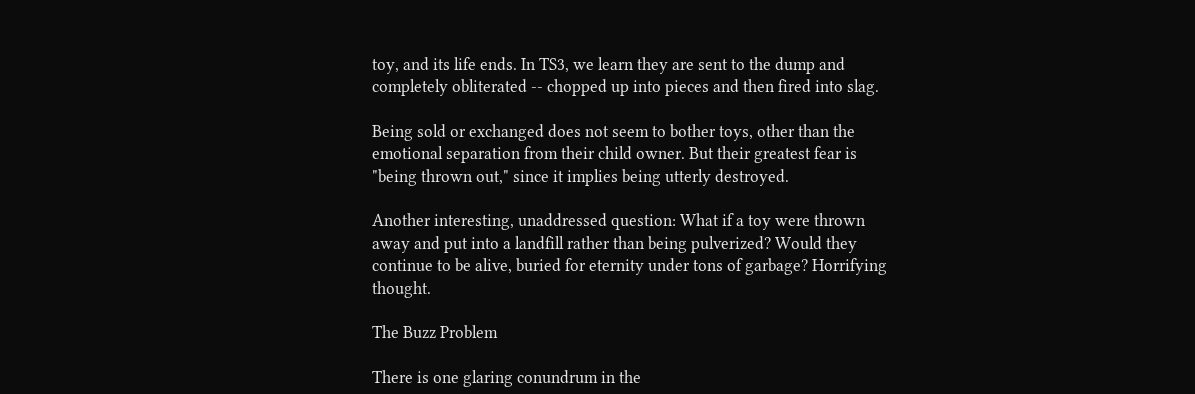toy, and its life ends. In TS3, we learn they are sent to the dump and completely obliterated -- chopped up into pieces and then fired into slag.

Being sold or exchanged does not seem to bother toys, other than the emotional separation from their child owner. But their greatest fear is "being thrown out," since it implies being utterly destroyed.

Another interesting, unaddressed question: What if a toy were thrown away and put into a landfill rather than being pulverized? Would they continue to be alive, buried for eternity under tons of garbage? Horrifying thought.

The Buzz Problem

There is one glaring conundrum in the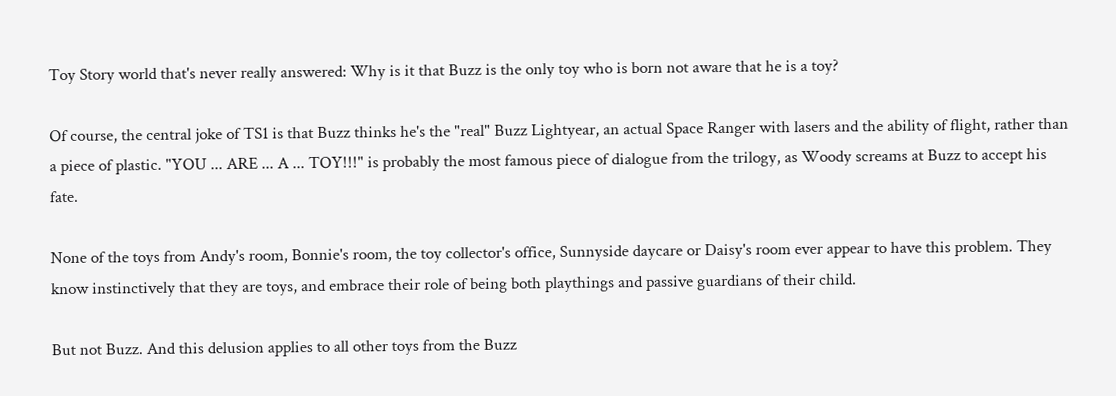Toy Story world that's never really answered: Why is it that Buzz is the only toy who is born not aware that he is a toy?

Of course, the central joke of TS1 is that Buzz thinks he's the "real" Buzz Lightyear, an actual Space Ranger with lasers and the ability of flight, rather than a piece of plastic. "YOU ... ARE ... A ... TOY!!!" is probably the most famous piece of dialogue from the trilogy, as Woody screams at Buzz to accept his fate.

None of the toys from Andy's room, Bonnie's room, the toy collector's office, Sunnyside daycare or Daisy's room ever appear to have this problem. They know instinctively that they are toys, and embrace their role of being both playthings and passive guardians of their child.

But not Buzz. And this delusion applies to all other toys from the Buzz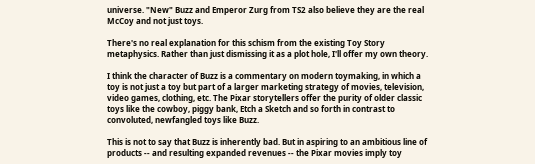universe. "New" Buzz and Emperor Zurg from TS2 also believe they are the real McCoy and not just toys.

There's no real explanation for this schism from the existing Toy Story metaphysics. Rather than just dismissing it as a plot hole, I'll offer my own theory.

I think the character of Buzz is a commentary on modern toymaking, in which a toy is not just a toy but part of a larger marketing strategy of movies, television, video games, clothing, etc. The Pixar storytellers offer the purity of older classic toys like the cowboy, piggy bank, Etch a Sketch and so forth in contrast to convoluted, newfangled toys like Buzz.

This is not to say that Buzz is inherently bad. But in aspiring to an ambitious line of products -- and resulting expanded revenues -- the Pixar movies imply toy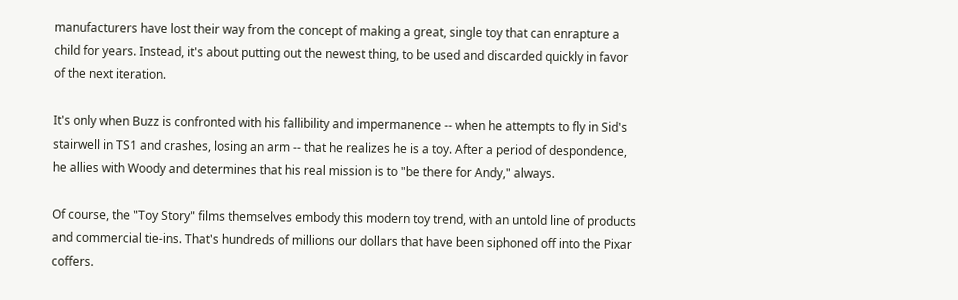manufacturers have lost their way from the concept of making a great, single toy that can enrapture a child for years. Instead, it's about putting out the newest thing, to be used and discarded quickly in favor of the next iteration.

It's only when Buzz is confronted with his fallibility and impermanence -- when he attempts to fly in Sid's stairwell in TS1 and crashes, losing an arm -- that he realizes he is a toy. After a period of despondence, he allies with Woody and determines that his real mission is to "be there for Andy," always.

Of course, the "Toy Story" films themselves embody this modern toy trend, with an untold line of products and commercial tie-ins. That's hundreds of millions our dollars that have been siphoned off into the Pixar coffers.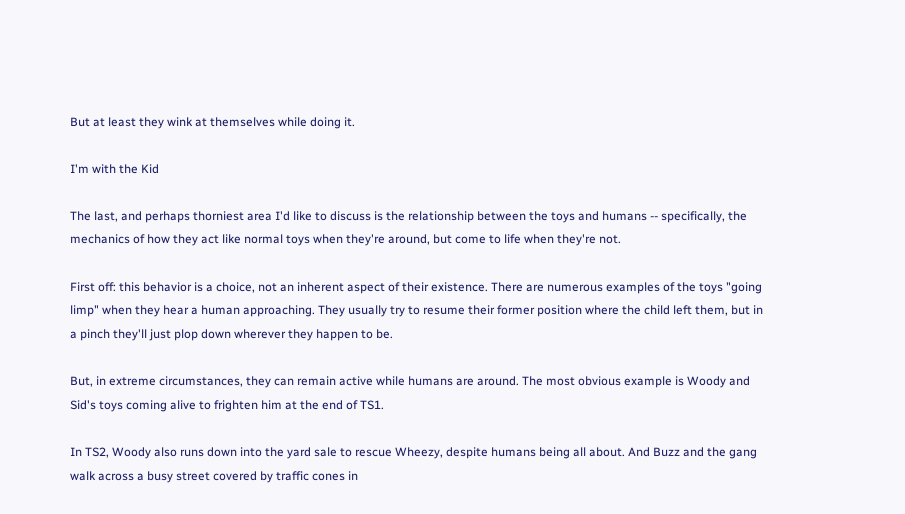But at least they wink at themselves while doing it.

I'm with the Kid

The last, and perhaps thorniest area I'd like to discuss is the relationship between the toys and humans -- specifically, the mechanics of how they act like normal toys when they're around, but come to life when they're not.

First off: this behavior is a choice, not an inherent aspect of their existence. There are numerous examples of the toys "going limp" when they hear a human approaching. They usually try to resume their former position where the child left them, but in a pinch they'll just plop down wherever they happen to be.

But, in extreme circumstances, they can remain active while humans are around. The most obvious example is Woody and Sid's toys coming alive to frighten him at the end of TS1.

In TS2, Woody also runs down into the yard sale to rescue Wheezy, despite humans being all about. And Buzz and the gang walk across a busy street covered by traffic cones in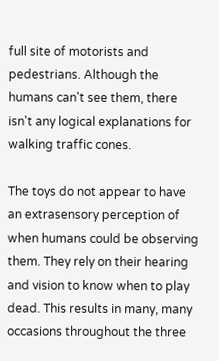full site of motorists and pedestrians. Although the humans can't see them, there isn't any logical explanations for walking traffic cones.

The toys do not appear to have an extrasensory perception of when humans could be observing them. They rely on their hearing and vision to know when to play dead. This results in many, many occasions throughout the three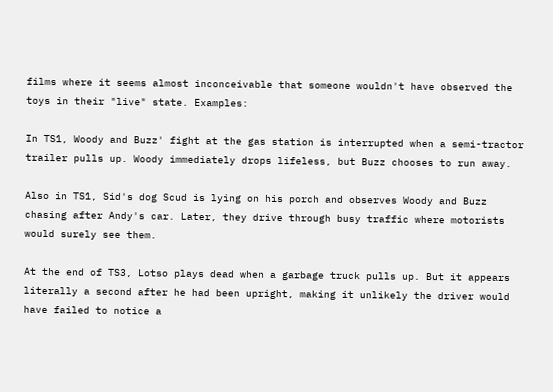films where it seems almost inconceivable that someone wouldn't have observed the toys in their "live" state. Examples:

In TS1, Woody and Buzz' fight at the gas station is interrupted when a semi-tractor trailer pulls up. Woody immediately drops lifeless, but Buzz chooses to run away.

Also in TS1, Sid's dog Scud is lying on his porch and observes Woody and Buzz chasing after Andy's car. Later, they drive through busy traffic where motorists would surely see them.

At the end of TS3, Lotso plays dead when a garbage truck pulls up. But it appears literally a second after he had been upright, making it unlikely the driver would have failed to notice a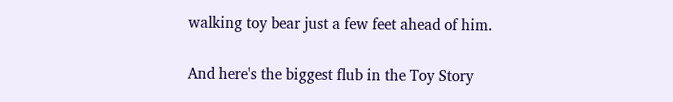walking toy bear just a few feet ahead of him.

And here's the biggest flub in the Toy Story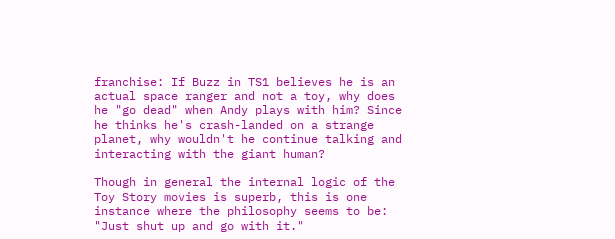franchise: If Buzz in TS1 believes he is an actual space ranger and not a toy, why does he "go dead" when Andy plays with him? Since he thinks he's crash-landed on a strange planet, why wouldn't he continue talking and interacting with the giant human?

Though in general the internal logic of the Toy Story movies is superb, this is one instance where the philosophy seems to be: "Just shut up and go with it."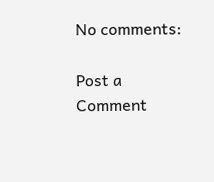No comments:

Post a Comment